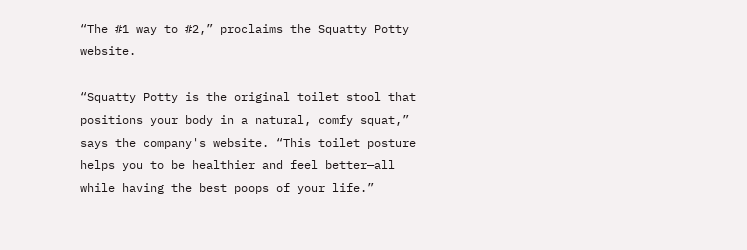“The #1 way to #2,” proclaims the Squatty Potty website.

“Squatty Potty is the original toilet stool that positions your body in a natural, comfy squat,” says the company's website. “This toilet posture helps you to be healthier and feel better—all while having the best poops of your life.”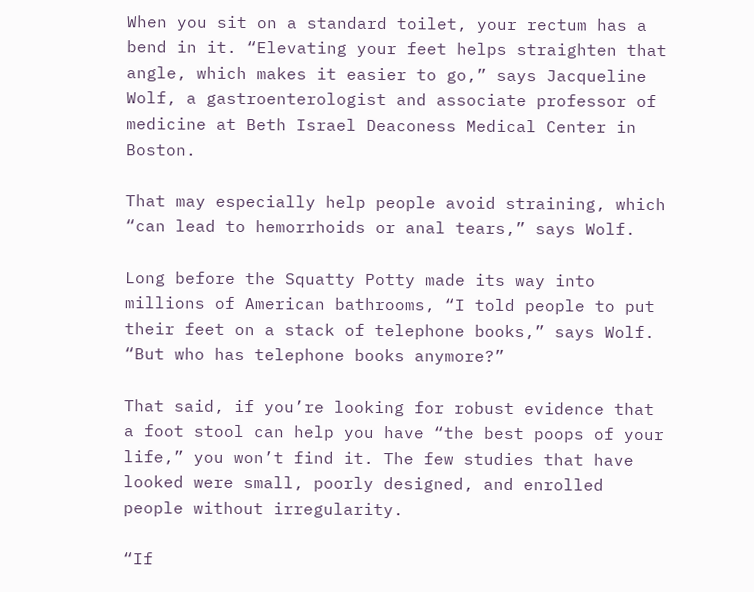When you sit on a standard toilet, your rectum has a bend in it. “Elevating your feet helps straighten that angle, which makes it easier to go,” says Jacqueline Wolf, a gastroenterologist and associate professor of medicine at Beth Israel Deaconess Medical Center in Boston.

That may especially help people avoid straining, which “can lead to hemorrhoids or anal tears,” says Wolf.

Long before the Squatty Potty made its way into millions of American bathrooms, “I told people to put their feet on a stack of telephone books,” says Wolf. “But who has telephone books anymore?”

That said, if you’re looking for robust evidence that a foot stool can help you have “the best poops of your life,” you won’t find it. The few studies that have looked were small, poorly designed, and enrolled people without irregularity.

“If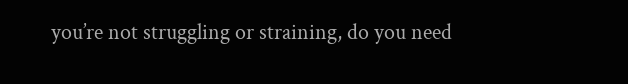you’re not struggling or straining, do you need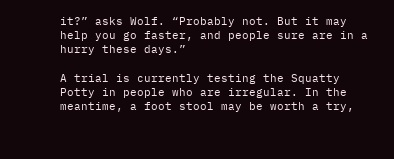it?” asks Wolf. “Probably not. But it may help you go faster, and people sure are in a hurry these days.”

A trial is currently testing the Squatty Potty in people who are irregular. In the meantime, a foot stool may be worth a try,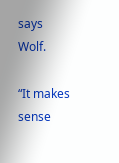says Wolf.

“It makes sense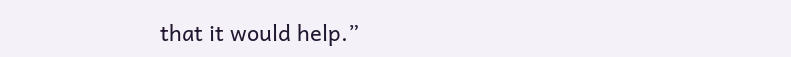that it would help.”